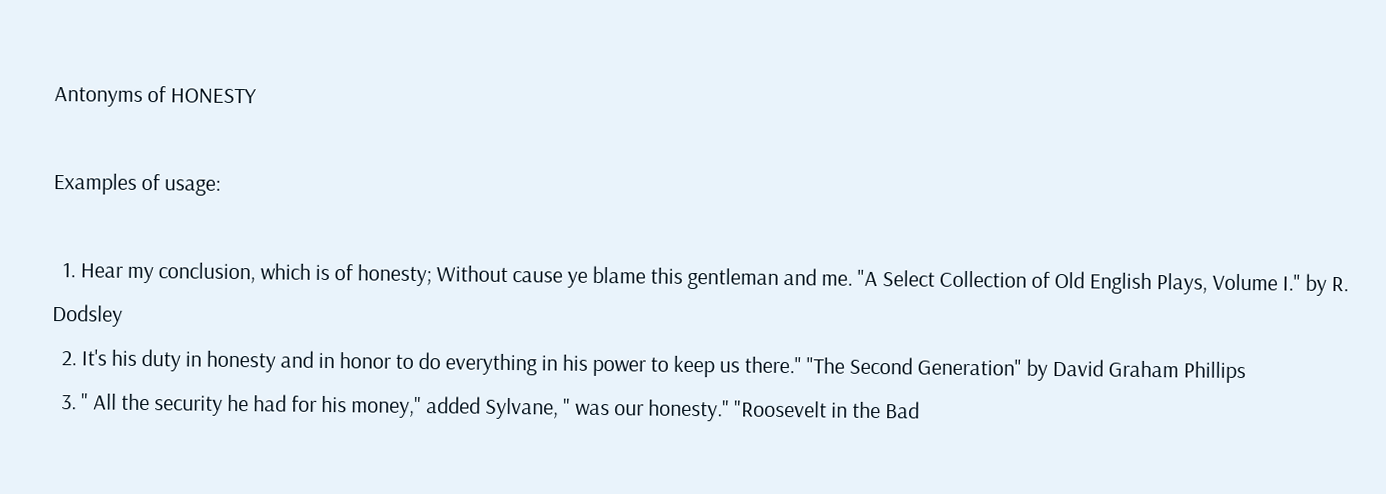Antonyms of HONESTY

Examples of usage:

  1. Hear my conclusion, which is of honesty; Without cause ye blame this gentleman and me. "A Select Collection of Old English Plays, Volume I." by R. Dodsley
  2. It's his duty in honesty and in honor to do everything in his power to keep us there." "The Second Generation" by David Graham Phillips
  3. " All the security he had for his money," added Sylvane, " was our honesty." "Roosevelt in the Bad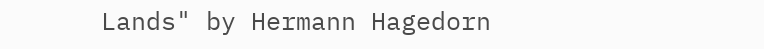Lands" by Hermann Hagedorn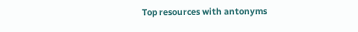Top resources with antonyms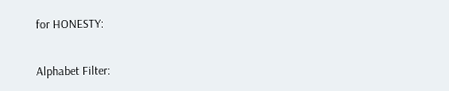for HONESTY:

Alphabet Filter: